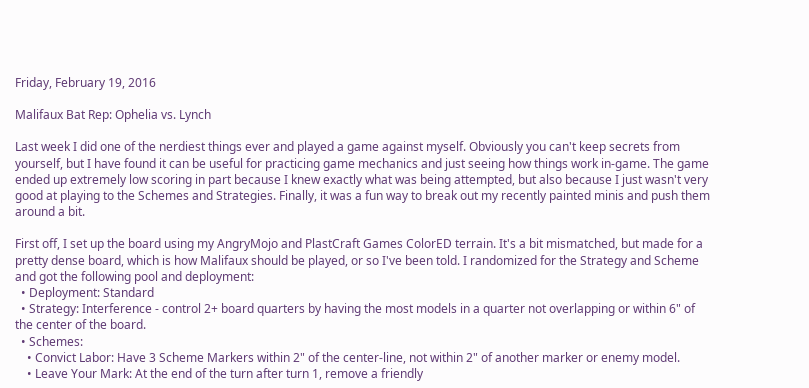Friday, February 19, 2016

Malifaux Bat Rep: Ophelia vs. Lynch

Last week I did one of the nerdiest things ever and played a game against myself. Obviously you can't keep secrets from yourself, but I have found it can be useful for practicing game mechanics and just seeing how things work in-game. The game ended up extremely low scoring in part because I knew exactly what was being attempted, but also because I just wasn't very good at playing to the Schemes and Strategies. Finally, it was a fun way to break out my recently painted minis and push them around a bit.

First off, I set up the board using my AngryMojo and PlastCraft Games ColorED terrain. It's a bit mismatched, but made for a pretty dense board, which is how Malifaux should be played, or so I've been told. I randomized for the Strategy and Scheme and got the following pool and deployment:
  • Deployment: Standard
  • Strategy: Interference - control 2+ board quarters by having the most models in a quarter not overlapping or within 6" of the center of the board.
  • Schemes:
    • Convict Labor: Have 3 Scheme Markers within 2" of the center-line, not within 2" of another marker or enemy model.
    • Leave Your Mark: At the end of the turn after turn 1, remove a friendly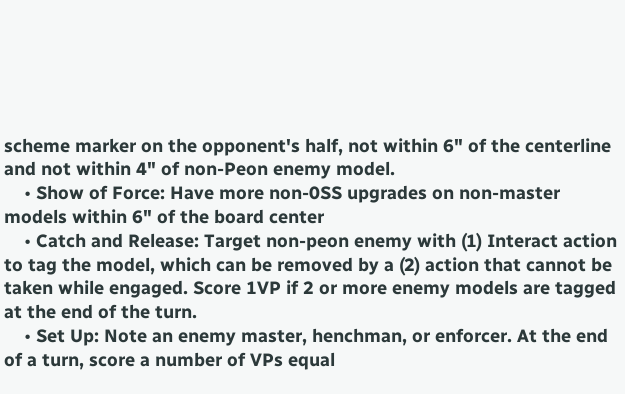scheme marker on the opponent's half, not within 6" of the centerline and not within 4" of non-Peon enemy model.
    • Show of Force: Have more non-0SS upgrades on non-master models within 6" of the board center
    • Catch and Release: Target non-peon enemy with (1) Interact action to tag the model, which can be removed by a (2) action that cannot be taken while engaged. Score 1VP if 2 or more enemy models are tagged at the end of the turn.
    • Set Up: Note an enemy master, henchman, or enforcer. At the end of a turn, score a number of VPs equal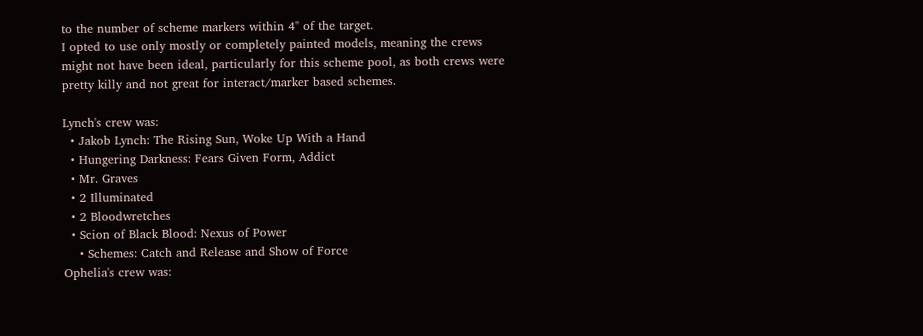to the number of scheme markers within 4" of the target.
I opted to use only mostly or completely painted models, meaning the crews might not have been ideal, particularly for this scheme pool, as both crews were pretty killy and not great for interact/marker based schemes.

Lynch's crew was:
  • Jakob Lynch: The Rising Sun, Woke Up With a Hand
  • Hungering Darkness: Fears Given Form, Addict
  • Mr. Graves
  • 2 Illuminated
  • 2 Bloodwretches
  • Scion of Black Blood: Nexus of Power
    • Schemes: Catch and Release and Show of Force
Ophelia's crew was: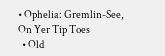• Ophelia: Gremlin-See, On Yer Tip Toes
  • Old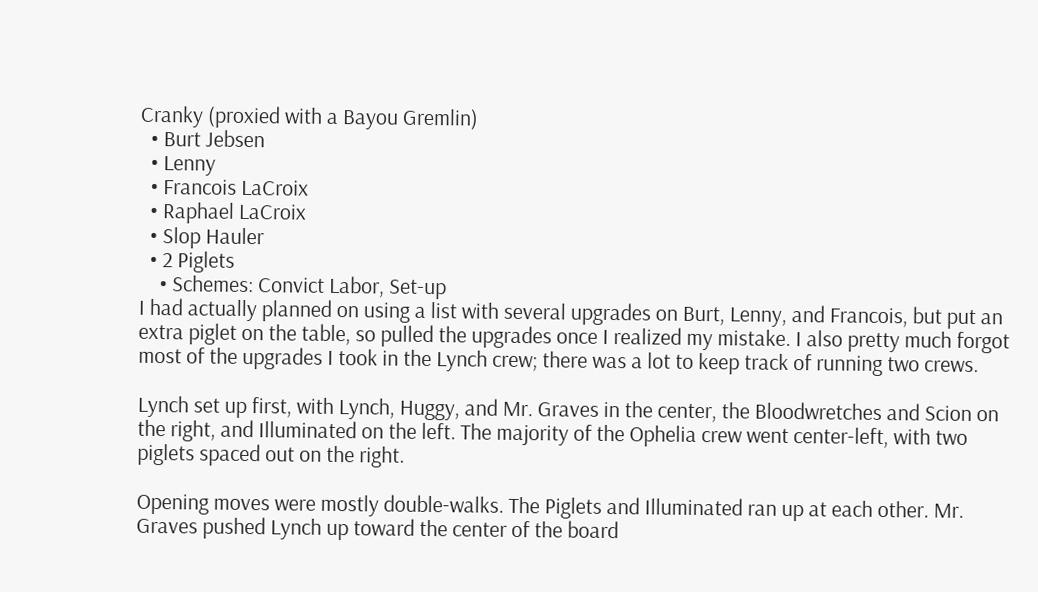Cranky (proxied with a Bayou Gremlin)
  • Burt Jebsen
  • Lenny
  • Francois LaCroix
  • Raphael LaCroix
  • Slop Hauler
  • 2 Piglets
    • Schemes: Convict Labor, Set-up
I had actually planned on using a list with several upgrades on Burt, Lenny, and Francois, but put an extra piglet on the table, so pulled the upgrades once I realized my mistake. I also pretty much forgot most of the upgrades I took in the Lynch crew; there was a lot to keep track of running two crews.

Lynch set up first, with Lynch, Huggy, and Mr. Graves in the center, the Bloodwretches and Scion on the right, and Illuminated on the left. The majority of the Ophelia crew went center-left, with two piglets spaced out on the right.

Opening moves were mostly double-walks. The Piglets and Illuminated ran up at each other. Mr. Graves pushed Lynch up toward the center of the board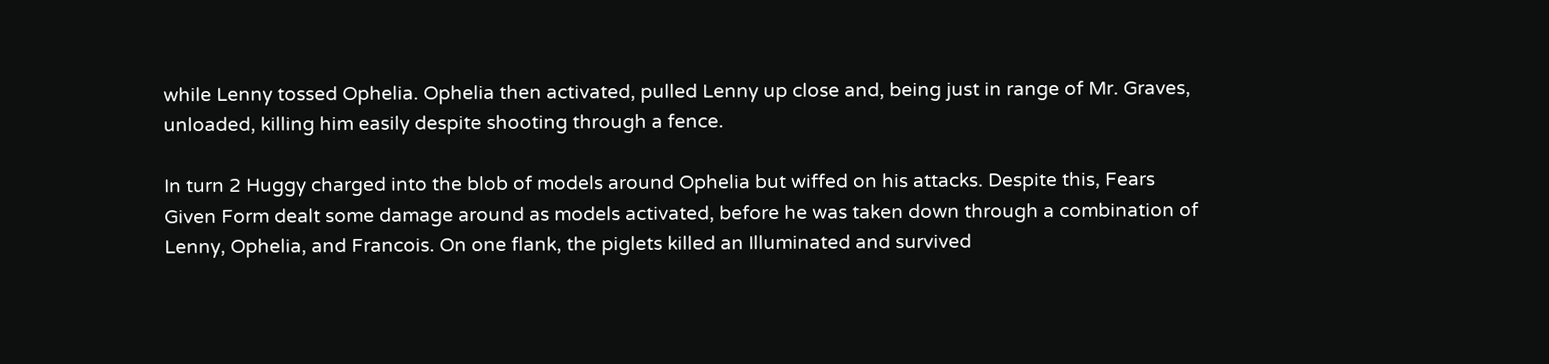while Lenny tossed Ophelia. Ophelia then activated, pulled Lenny up close and, being just in range of Mr. Graves, unloaded, killing him easily despite shooting through a fence.

In turn 2 Huggy charged into the blob of models around Ophelia but wiffed on his attacks. Despite this, Fears Given Form dealt some damage around as models activated, before he was taken down through a combination of Lenny, Ophelia, and Francois. On one flank, the piglets killed an Illuminated and survived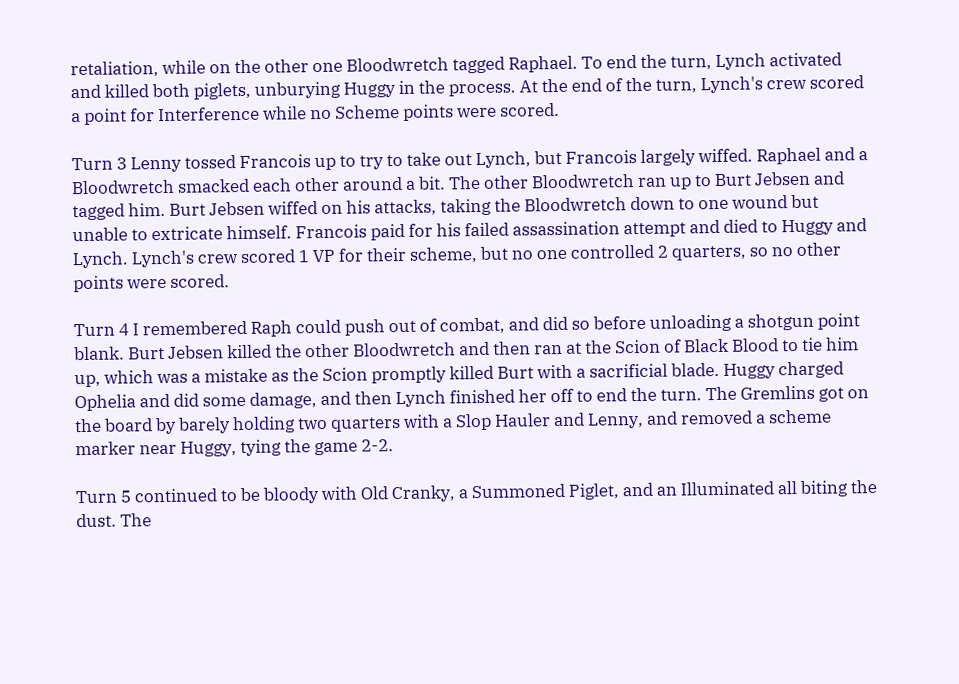retaliation, while on the other one Bloodwretch tagged Raphael. To end the turn, Lynch activated and killed both piglets, unburying Huggy in the process. At the end of the turn, Lynch's crew scored a point for Interference while no Scheme points were scored.

Turn 3 Lenny tossed Francois up to try to take out Lynch, but Francois largely wiffed. Raphael and a Bloodwretch smacked each other around a bit. The other Bloodwretch ran up to Burt Jebsen and tagged him. Burt Jebsen wiffed on his attacks, taking the Bloodwretch down to one wound but unable to extricate himself. Francois paid for his failed assassination attempt and died to Huggy and Lynch. Lynch's crew scored 1 VP for their scheme, but no one controlled 2 quarters, so no other points were scored.

Turn 4 I remembered Raph could push out of combat, and did so before unloading a shotgun point blank. Burt Jebsen killed the other Bloodwretch and then ran at the Scion of Black Blood to tie him up, which was a mistake as the Scion promptly killed Burt with a sacrificial blade. Huggy charged Ophelia and did some damage, and then Lynch finished her off to end the turn. The Gremlins got on the board by barely holding two quarters with a Slop Hauler and Lenny, and removed a scheme marker near Huggy, tying the game 2-2.

Turn 5 continued to be bloody with Old Cranky, a Summoned Piglet, and an Illuminated all biting the dust. The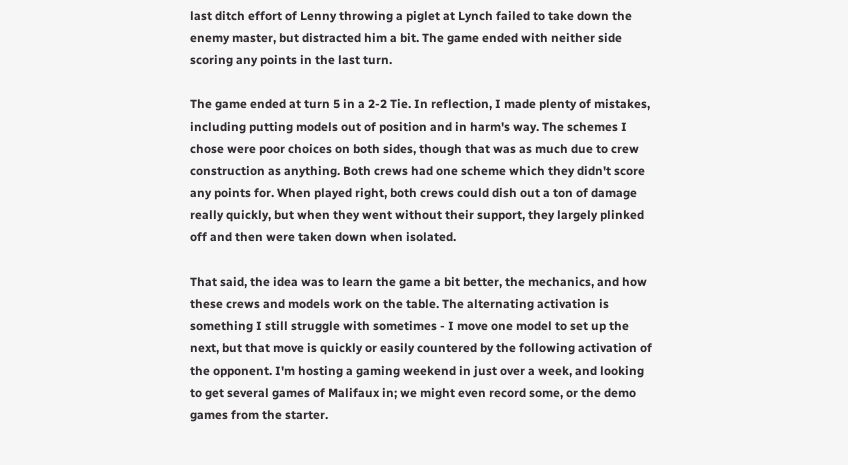last ditch effort of Lenny throwing a piglet at Lynch failed to take down the enemy master, but distracted him a bit. The game ended with neither side scoring any points in the last turn.

The game ended at turn 5 in a 2-2 Tie. In reflection, I made plenty of mistakes, including putting models out of position and in harm's way. The schemes I chose were poor choices on both sides, though that was as much due to crew construction as anything. Both crews had one scheme which they didn't score any points for. When played right, both crews could dish out a ton of damage really quickly, but when they went without their support, they largely plinked off and then were taken down when isolated.

That said, the idea was to learn the game a bit better, the mechanics, and how these crews and models work on the table. The alternating activation is something I still struggle with sometimes - I move one model to set up the next, but that move is quickly or easily countered by the following activation of the opponent. I'm hosting a gaming weekend in just over a week, and looking to get several games of Malifaux in; we might even record some, or the demo games from the starter.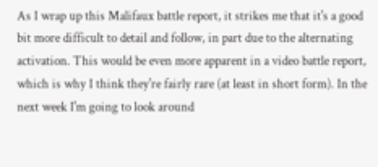As I wrap up this Malifaux battle report, it strikes me that it's a good bit more difficult to detail and follow, in part due to the alternating activation. This would be even more apparent in a video battle report, which is why I think they're fairly rare (at least in short form). In the next week I'm going to look around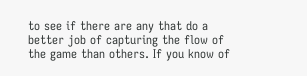to see if there are any that do a better job of capturing the flow of the game than others. If you know of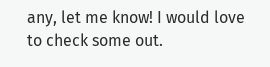any, let me know! I would love to check some out.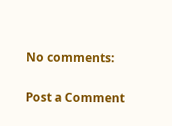No comments:

Post a Comment